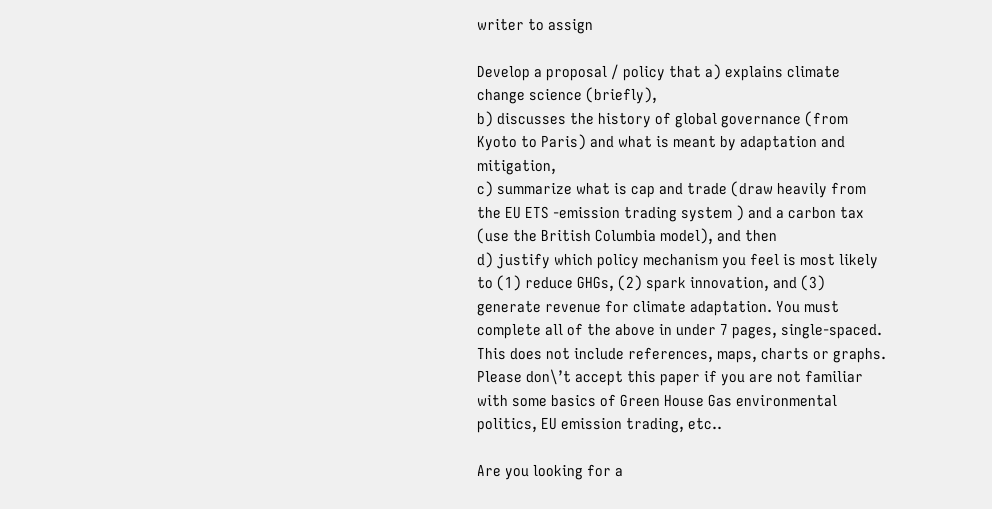writer to assign

Develop a proposal / policy that a) explains climate change science (briefly),
b) discusses the history of global governance (from Kyoto to Paris) and what is meant by adaptation and mitigation,
c) summarize what is cap and trade (draw heavily from the EU ETS -emission trading system ) and a carbon tax (use the British Columbia model), and then
d) justify which policy mechanism you feel is most likely to (1) reduce GHGs, (2) spark innovation, and (3) generate revenue for climate adaptation. You must complete all of the above in under 7 pages, single-spaced. This does not include references, maps, charts or graphs.
Please don\’t accept this paper if you are not familiar with some basics of Green House Gas environmental politics, EU emission trading, etc..

Are you looking for a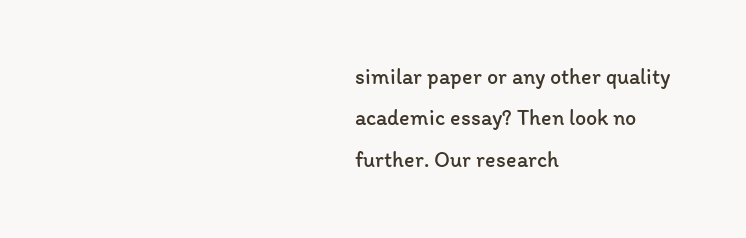similar paper or any other quality academic essay? Then look no further. Our research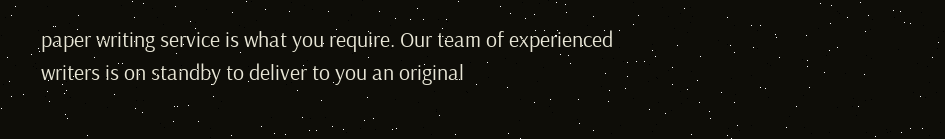paper writing service is what you require. Our team of experienced writers is on standby to deliver to you an original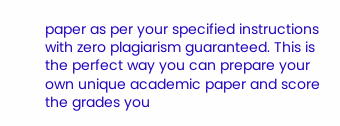paper as per your specified instructions with zero plagiarism guaranteed. This is the perfect way you can prepare your own unique academic paper and score the grades you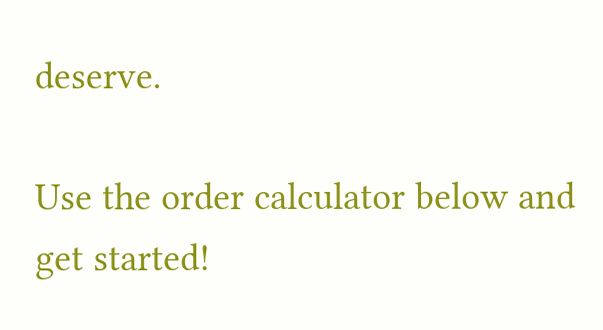deserve.

Use the order calculator below and get started!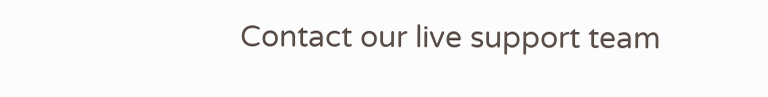Contact our live support team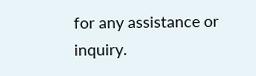for any assistance or inquiry.